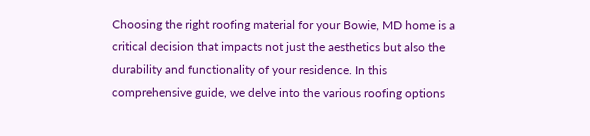Choosing the right roofing material for your Bowie, MD home is a critical decision that impacts not just the aesthetics but also the durability and functionality of your residence. In this comprehensive guide, we delve into the various roofing options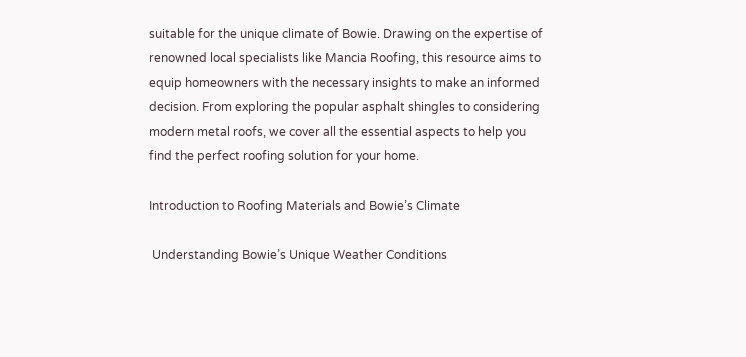suitable for the unique climate of Bowie. Drawing on the expertise of renowned local specialists like Mancia Roofing, this resource aims to equip homeowners with the necessary insights to make an informed decision. From exploring the popular asphalt shingles to considering modern metal roofs, we cover all the essential aspects to help you find the perfect roofing solution for your home.

Introduction to Roofing Materials and Bowie’s Climate

 Understanding Bowie’s Unique Weather Conditions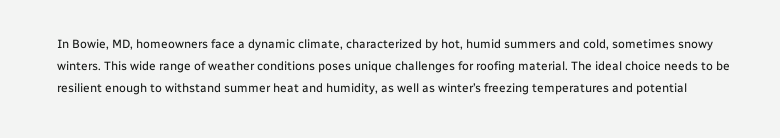In Bowie, MD, homeowners face a dynamic climate, characterized by hot, humid summers and cold, sometimes snowy winters. This wide range of weather conditions poses unique challenges for roofing material. The ideal choice needs to be resilient enough to withstand summer heat and humidity, as well as winter’s freezing temperatures and potential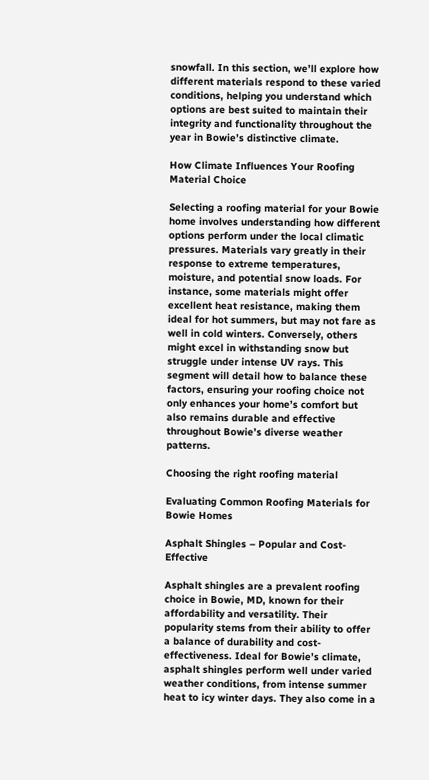snowfall. In this section, we’ll explore how different materials respond to these varied conditions, helping you understand which options are best suited to maintain their integrity and functionality throughout the year in Bowie’s distinctive climate.

How Climate Influences Your Roofing Material Choice

Selecting a roofing material for your Bowie home involves understanding how different options perform under the local climatic pressures. Materials vary greatly in their response to extreme temperatures, moisture, and potential snow loads. For instance, some materials might offer excellent heat resistance, making them ideal for hot summers, but may not fare as well in cold winters. Conversely, others might excel in withstanding snow but struggle under intense UV rays. This segment will detail how to balance these factors, ensuring your roofing choice not only enhances your home’s comfort but also remains durable and effective throughout Bowie’s diverse weather patterns.

Choosing the right roofing material

Evaluating Common Roofing Materials for Bowie Homes

Asphalt Shingles – Popular and Cost-Effective

Asphalt shingles are a prevalent roofing choice in Bowie, MD, known for their affordability and versatility. Their popularity stems from their ability to offer a balance of durability and cost-effectiveness. Ideal for Bowie’s climate, asphalt shingles perform well under varied weather conditions, from intense summer heat to icy winter days. They also come in a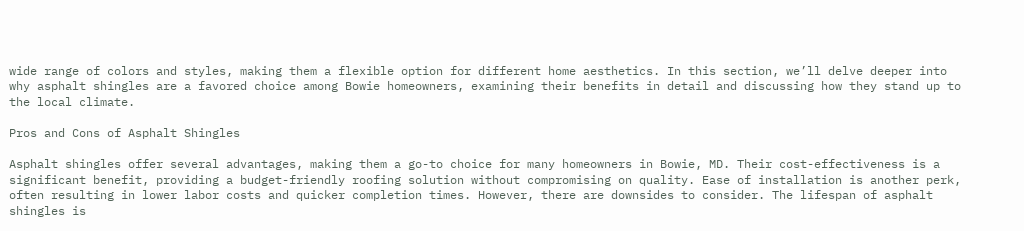wide range of colors and styles, making them a flexible option for different home aesthetics. In this section, we’ll delve deeper into why asphalt shingles are a favored choice among Bowie homeowners, examining their benefits in detail and discussing how they stand up to the local climate.

Pros and Cons of Asphalt Shingles

Asphalt shingles offer several advantages, making them a go-to choice for many homeowners in Bowie, MD. Their cost-effectiveness is a significant benefit, providing a budget-friendly roofing solution without compromising on quality. Ease of installation is another perk, often resulting in lower labor costs and quicker completion times. However, there are downsides to consider. The lifespan of asphalt shingles is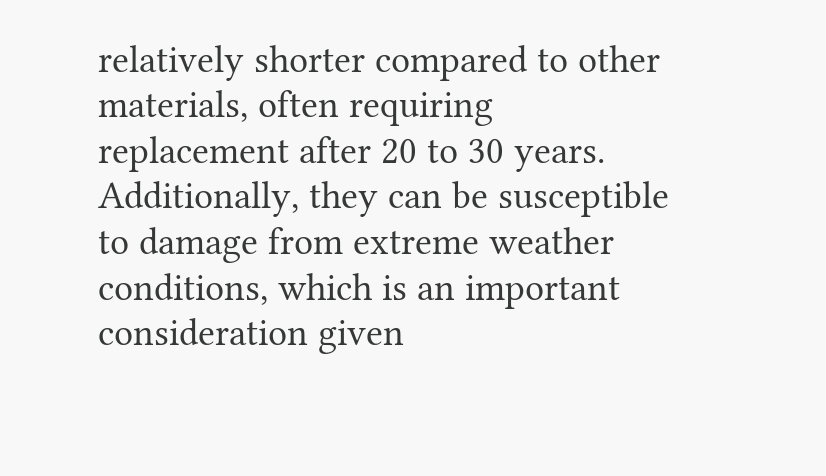relatively shorter compared to other materials, often requiring replacement after 20 to 30 years. Additionally, they can be susceptible to damage from extreme weather conditions, which is an important consideration given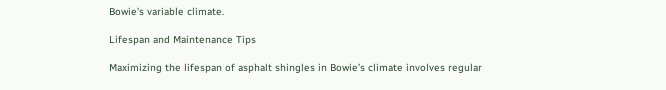Bowie’s variable climate.

Lifespan and Maintenance Tips

Maximizing the lifespan of asphalt shingles in Bowie’s climate involves regular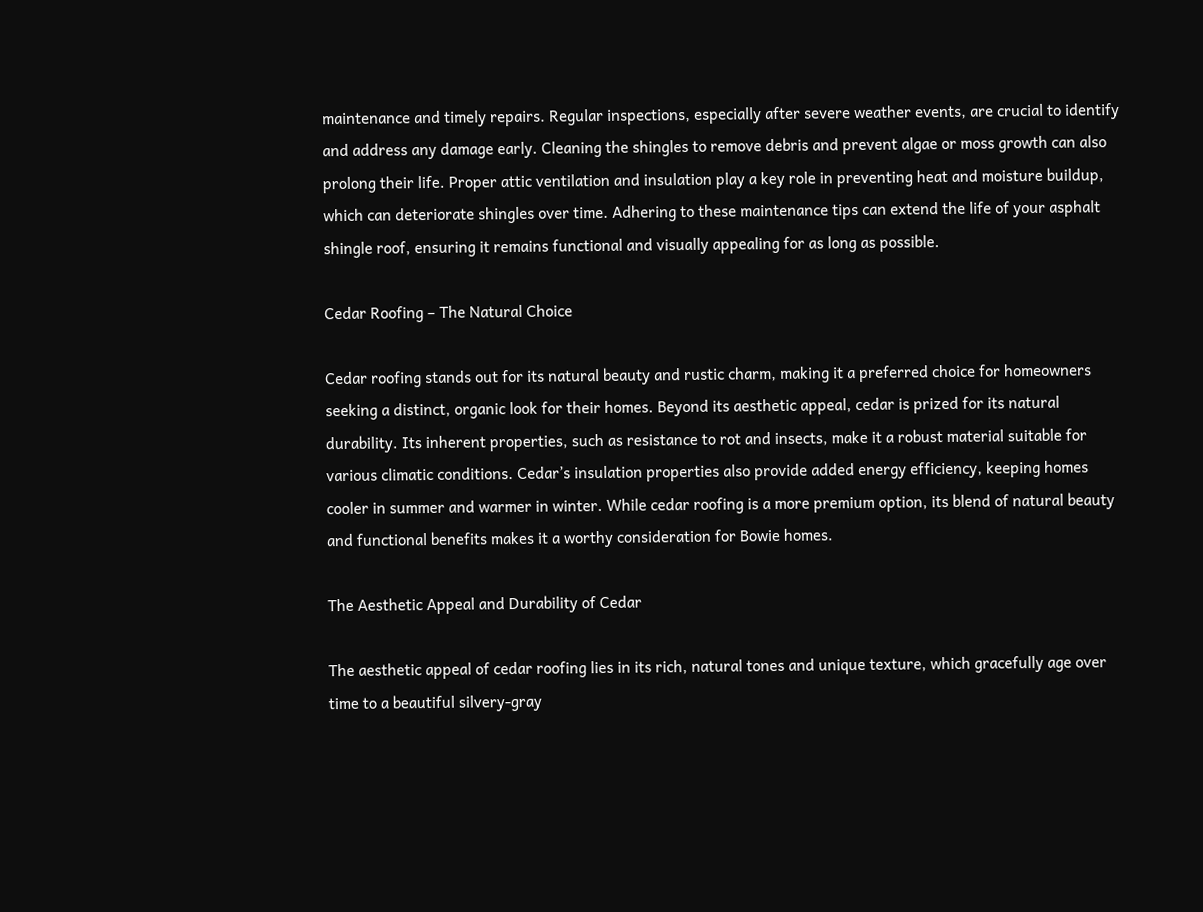maintenance and timely repairs. Regular inspections, especially after severe weather events, are crucial to identify and address any damage early. Cleaning the shingles to remove debris and prevent algae or moss growth can also prolong their life. Proper attic ventilation and insulation play a key role in preventing heat and moisture buildup, which can deteriorate shingles over time. Adhering to these maintenance tips can extend the life of your asphalt shingle roof, ensuring it remains functional and visually appealing for as long as possible.

Cedar Roofing – The Natural Choice

Cedar roofing stands out for its natural beauty and rustic charm, making it a preferred choice for homeowners seeking a distinct, organic look for their homes. Beyond its aesthetic appeal, cedar is prized for its natural durability. Its inherent properties, such as resistance to rot and insects, make it a robust material suitable for various climatic conditions. Cedar’s insulation properties also provide added energy efficiency, keeping homes cooler in summer and warmer in winter. While cedar roofing is a more premium option, its blend of natural beauty and functional benefits makes it a worthy consideration for Bowie homes.

The Aesthetic Appeal and Durability of Cedar

The aesthetic appeal of cedar roofing lies in its rich, natural tones and unique texture, which gracefully age over time to a beautiful silvery-gray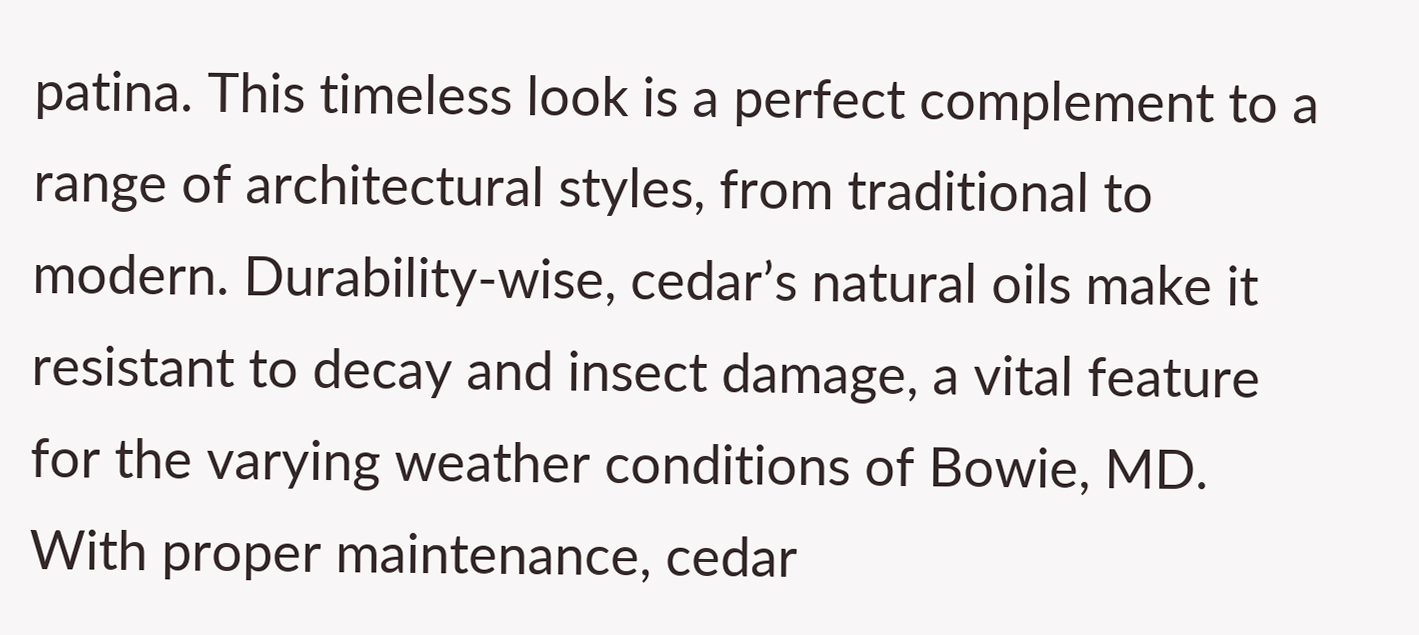patina. This timeless look is a perfect complement to a range of architectural styles, from traditional to modern. Durability-wise, cedar’s natural oils make it resistant to decay and insect damage, a vital feature for the varying weather conditions of Bowie, MD. With proper maintenance, cedar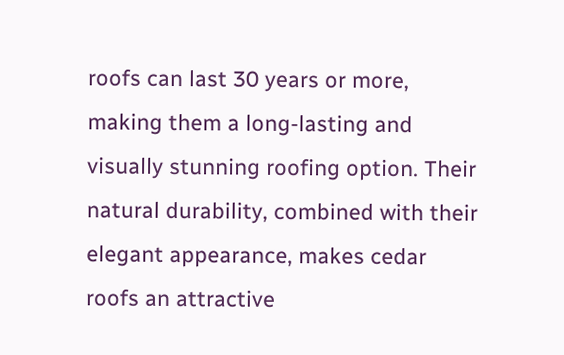roofs can last 30 years or more, making them a long-lasting and visually stunning roofing option. Their natural durability, combined with their elegant appearance, makes cedar roofs an attractive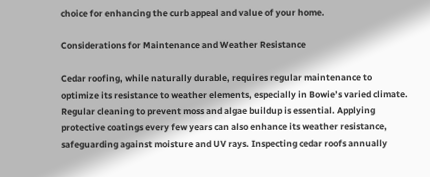choice for enhancing the curb appeal and value of your home.

Considerations for Maintenance and Weather Resistance

Cedar roofing, while naturally durable, requires regular maintenance to optimize its resistance to weather elements, especially in Bowie’s varied climate. Regular cleaning to prevent moss and algae buildup is essential. Applying protective coatings every few years can also enhance its weather resistance, safeguarding against moisture and UV rays. Inspecting cedar roofs annually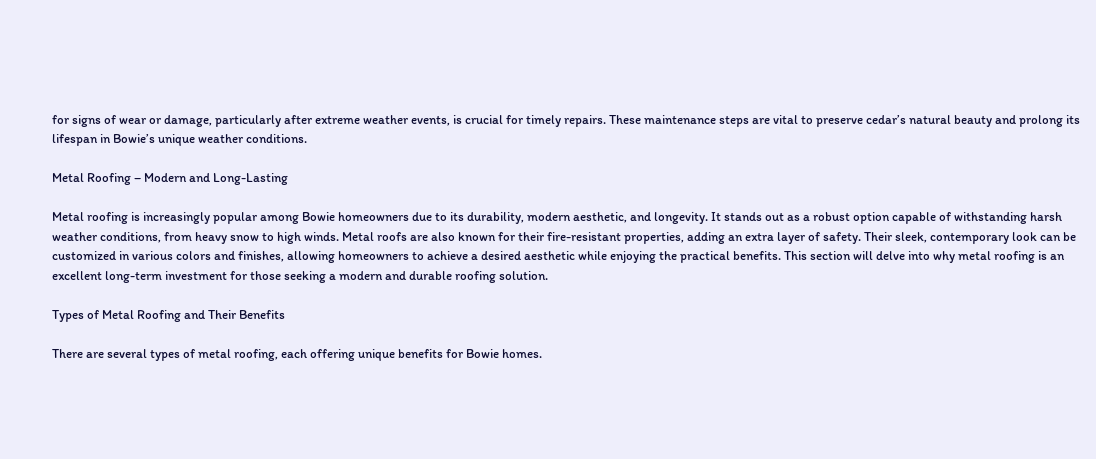for signs of wear or damage, particularly after extreme weather events, is crucial for timely repairs. These maintenance steps are vital to preserve cedar’s natural beauty and prolong its lifespan in Bowie’s unique weather conditions.

Metal Roofing – Modern and Long-Lasting

Metal roofing is increasingly popular among Bowie homeowners due to its durability, modern aesthetic, and longevity. It stands out as a robust option capable of withstanding harsh weather conditions, from heavy snow to high winds. Metal roofs are also known for their fire-resistant properties, adding an extra layer of safety. Their sleek, contemporary look can be customized in various colors and finishes, allowing homeowners to achieve a desired aesthetic while enjoying the practical benefits. This section will delve into why metal roofing is an excellent long-term investment for those seeking a modern and durable roofing solution.

Types of Metal Roofing and Their Benefits

There are several types of metal roofing, each offering unique benefits for Bowie homes.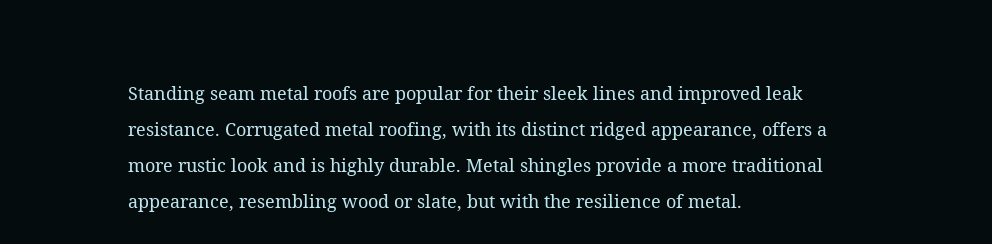Standing seam metal roofs are popular for their sleek lines and improved leak resistance. Corrugated metal roofing, with its distinct ridged appearance, offers a more rustic look and is highly durable. Metal shingles provide a more traditional appearance, resembling wood or slate, but with the resilience of metal.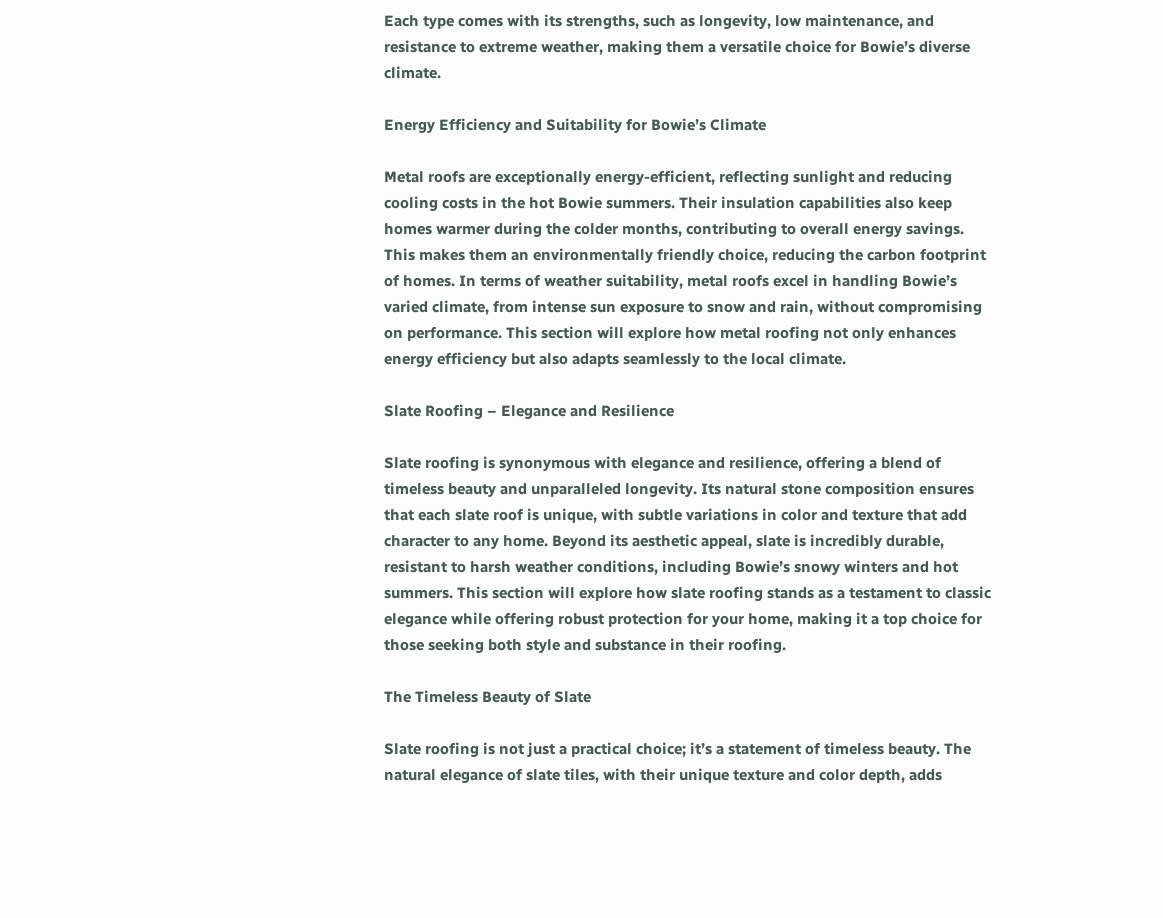Each type comes with its strengths, such as longevity, low maintenance, and resistance to extreme weather, making them a versatile choice for Bowie’s diverse climate.

Energy Efficiency and Suitability for Bowie’s Climate

Metal roofs are exceptionally energy-efficient, reflecting sunlight and reducing cooling costs in the hot Bowie summers. Their insulation capabilities also keep homes warmer during the colder months, contributing to overall energy savings. This makes them an environmentally friendly choice, reducing the carbon footprint of homes. In terms of weather suitability, metal roofs excel in handling Bowie’s varied climate, from intense sun exposure to snow and rain, without compromising on performance. This section will explore how metal roofing not only enhances energy efficiency but also adapts seamlessly to the local climate.

Slate Roofing – Elegance and Resilience

Slate roofing is synonymous with elegance and resilience, offering a blend of timeless beauty and unparalleled longevity. Its natural stone composition ensures that each slate roof is unique, with subtle variations in color and texture that add character to any home. Beyond its aesthetic appeal, slate is incredibly durable, resistant to harsh weather conditions, including Bowie’s snowy winters and hot summers. This section will explore how slate roofing stands as a testament to classic elegance while offering robust protection for your home, making it a top choice for those seeking both style and substance in their roofing.

The Timeless Beauty of Slate

Slate roofing is not just a practical choice; it’s a statement of timeless beauty. The natural elegance of slate tiles, with their unique texture and color depth, adds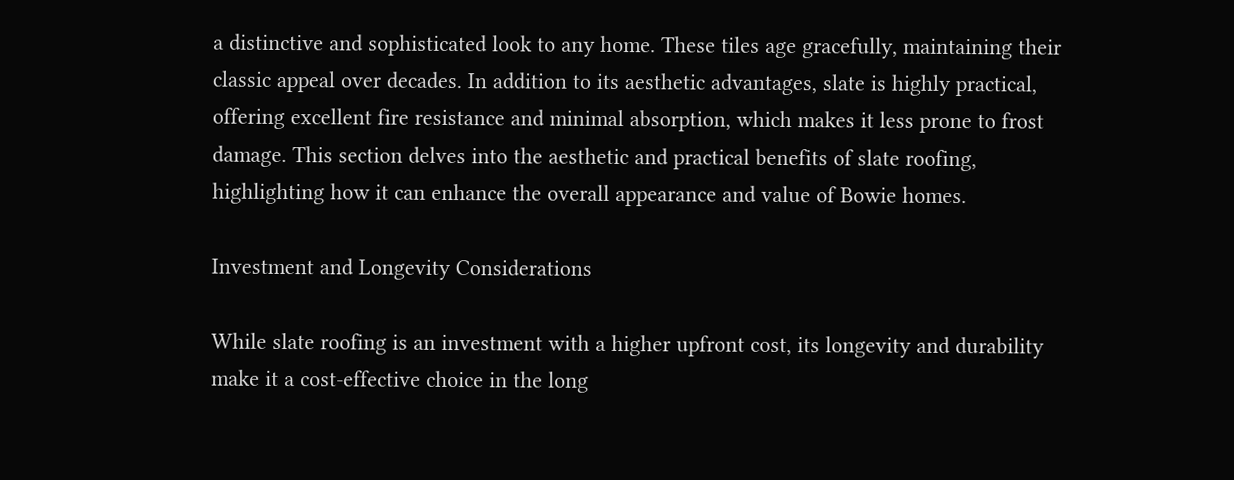a distinctive and sophisticated look to any home. These tiles age gracefully, maintaining their classic appeal over decades. In addition to its aesthetic advantages, slate is highly practical, offering excellent fire resistance and minimal absorption, which makes it less prone to frost damage. This section delves into the aesthetic and practical benefits of slate roofing, highlighting how it can enhance the overall appearance and value of Bowie homes.

Investment and Longevity Considerations

While slate roofing is an investment with a higher upfront cost, its longevity and durability make it a cost-effective choice in the long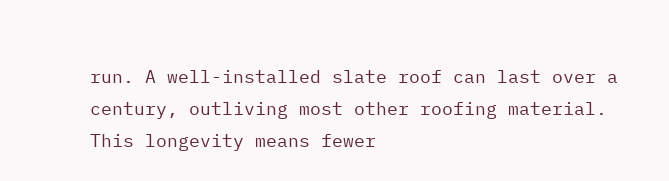run. A well-installed slate roof can last over a century, outliving most other roofing material. This longevity means fewer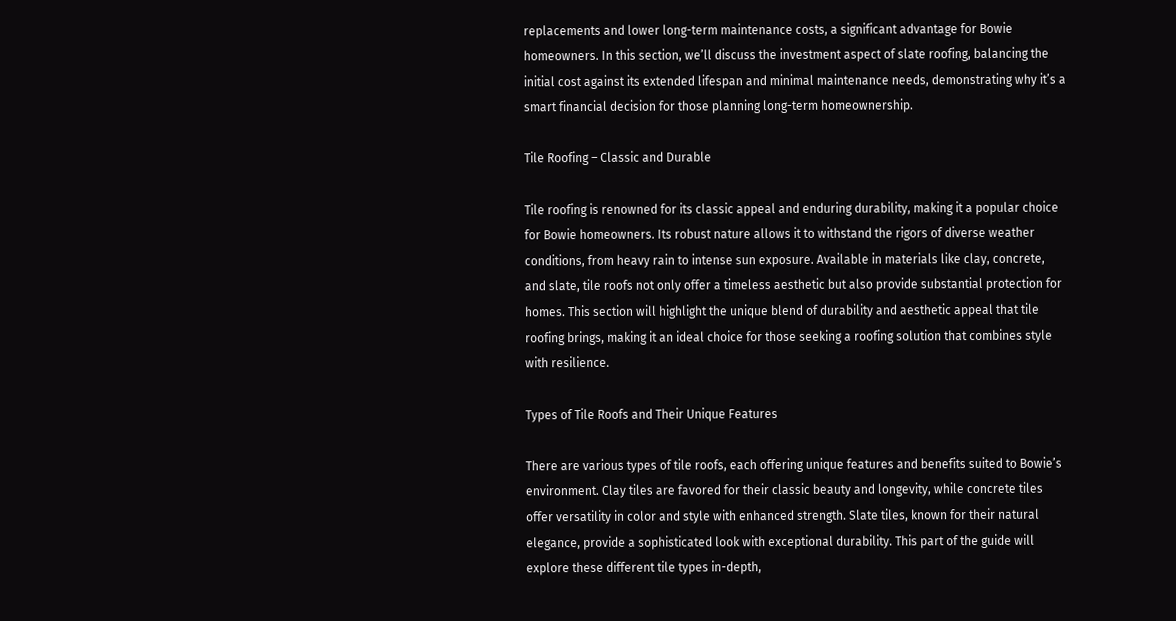replacements and lower long-term maintenance costs, a significant advantage for Bowie homeowners. In this section, we’ll discuss the investment aspect of slate roofing, balancing the initial cost against its extended lifespan and minimal maintenance needs, demonstrating why it’s a smart financial decision for those planning long-term homeownership.

Tile Roofing – Classic and Durable

Tile roofing is renowned for its classic appeal and enduring durability, making it a popular choice for Bowie homeowners. Its robust nature allows it to withstand the rigors of diverse weather conditions, from heavy rain to intense sun exposure. Available in materials like clay, concrete, and slate, tile roofs not only offer a timeless aesthetic but also provide substantial protection for homes. This section will highlight the unique blend of durability and aesthetic appeal that tile roofing brings, making it an ideal choice for those seeking a roofing solution that combines style with resilience.

Types of Tile Roofs and Their Unique Features

There are various types of tile roofs, each offering unique features and benefits suited to Bowie’s environment. Clay tiles are favored for their classic beauty and longevity, while concrete tiles offer versatility in color and style with enhanced strength. Slate tiles, known for their natural elegance, provide a sophisticated look with exceptional durability. This part of the guide will explore these different tile types in-depth,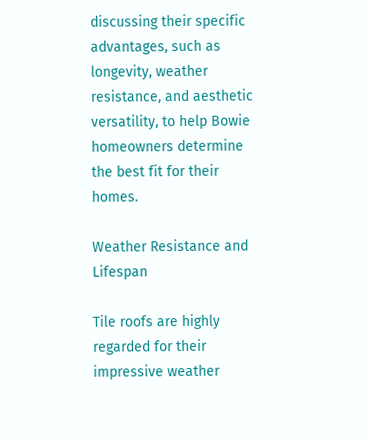discussing their specific advantages, such as longevity, weather resistance, and aesthetic versatility, to help Bowie homeowners determine the best fit for their homes.

Weather Resistance and Lifespan

Tile roofs are highly regarded for their impressive weather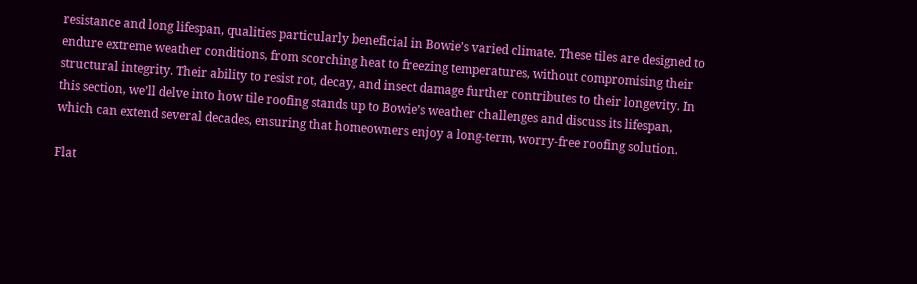resistance and long lifespan, qualities particularly beneficial in Bowie’s varied climate. These tiles are designed to endure extreme weather conditions, from scorching heat to freezing temperatures, without compromising their structural integrity. Their ability to resist rot, decay, and insect damage further contributes to their longevity. In this section, we’ll delve into how tile roofing stands up to Bowie’s weather challenges and discuss its lifespan, which can extend several decades, ensuring that homeowners enjoy a long-term, worry-free roofing solution.

Flat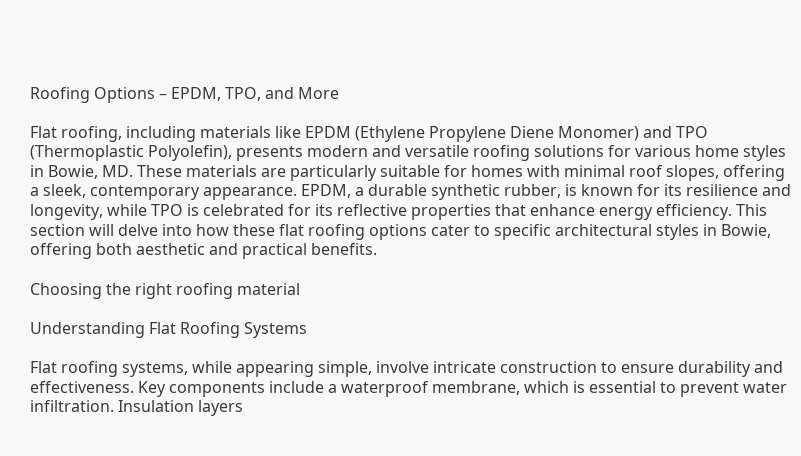Roofing Options – EPDM, TPO, and More

Flat roofing, including materials like EPDM (Ethylene Propylene Diene Monomer) and TPO (Thermoplastic Polyolefin), presents modern and versatile roofing solutions for various home styles in Bowie, MD. These materials are particularly suitable for homes with minimal roof slopes, offering a sleek, contemporary appearance. EPDM, a durable synthetic rubber, is known for its resilience and longevity, while TPO is celebrated for its reflective properties that enhance energy efficiency. This section will delve into how these flat roofing options cater to specific architectural styles in Bowie, offering both aesthetic and practical benefits.

Choosing the right roofing material

Understanding Flat Roofing Systems

Flat roofing systems, while appearing simple, involve intricate construction to ensure durability and effectiveness. Key components include a waterproof membrane, which is essential to prevent water infiltration. Insulation layers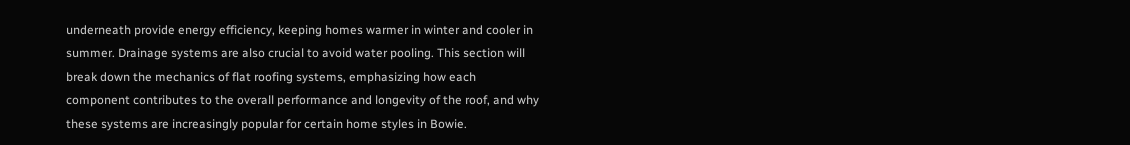underneath provide energy efficiency, keeping homes warmer in winter and cooler in summer. Drainage systems are also crucial to avoid water pooling. This section will break down the mechanics of flat roofing systems, emphasizing how each component contributes to the overall performance and longevity of the roof, and why these systems are increasingly popular for certain home styles in Bowie.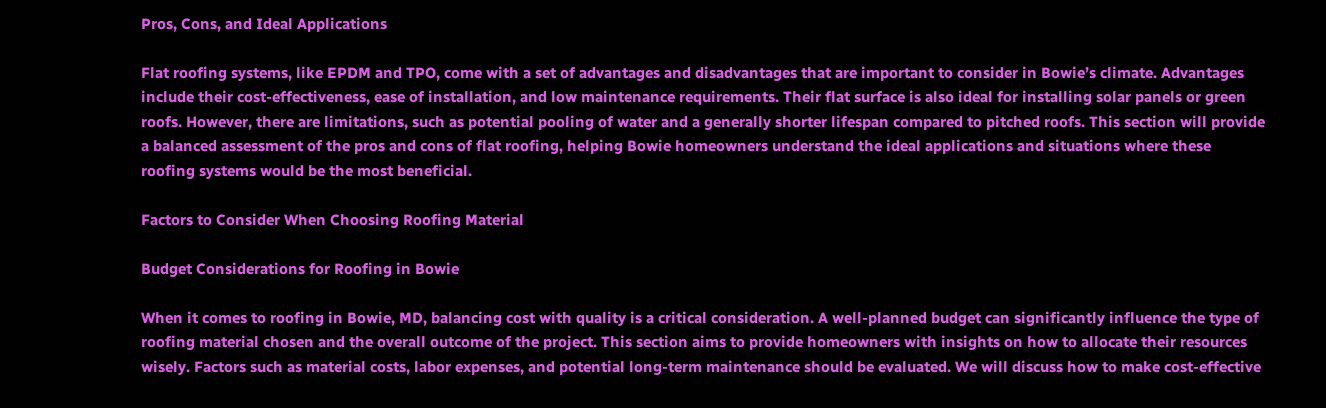Pros, Cons, and Ideal Applications

Flat roofing systems, like EPDM and TPO, come with a set of advantages and disadvantages that are important to consider in Bowie’s climate. Advantages include their cost-effectiveness, ease of installation, and low maintenance requirements. Their flat surface is also ideal for installing solar panels or green roofs. However, there are limitations, such as potential pooling of water and a generally shorter lifespan compared to pitched roofs. This section will provide a balanced assessment of the pros and cons of flat roofing, helping Bowie homeowners understand the ideal applications and situations where these roofing systems would be the most beneficial.

Factors to Consider When Choosing Roofing Material

Budget Considerations for Roofing in Bowie

When it comes to roofing in Bowie, MD, balancing cost with quality is a critical consideration. A well-planned budget can significantly influence the type of roofing material chosen and the overall outcome of the project. This section aims to provide homeowners with insights on how to allocate their resources wisely. Factors such as material costs, labor expenses, and potential long-term maintenance should be evaluated. We will discuss how to make cost-effective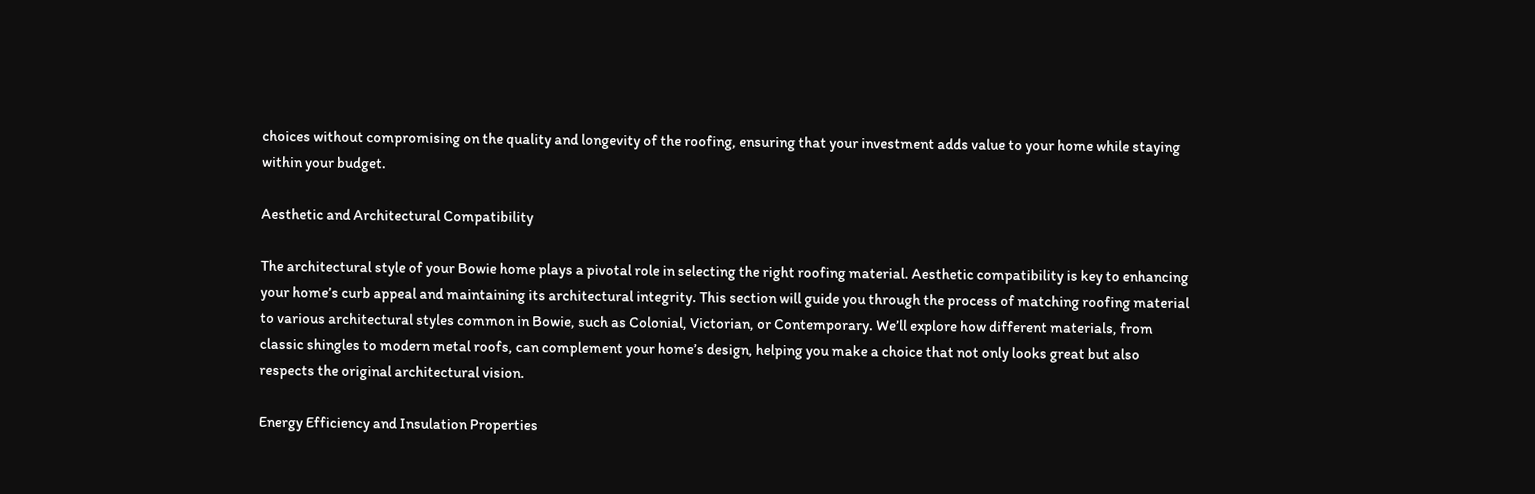choices without compromising on the quality and longevity of the roofing, ensuring that your investment adds value to your home while staying within your budget.

Aesthetic and Architectural Compatibility

The architectural style of your Bowie home plays a pivotal role in selecting the right roofing material. Aesthetic compatibility is key to enhancing your home’s curb appeal and maintaining its architectural integrity. This section will guide you through the process of matching roofing material to various architectural styles common in Bowie, such as Colonial, Victorian, or Contemporary. We’ll explore how different materials, from classic shingles to modern metal roofs, can complement your home’s design, helping you make a choice that not only looks great but also respects the original architectural vision.

Energy Efficiency and Insulation Properties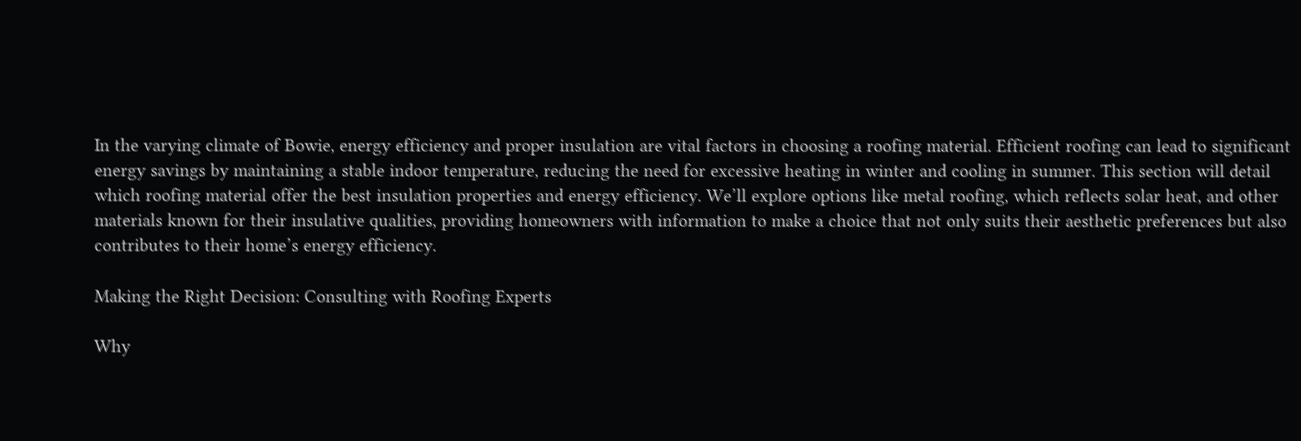In the varying climate of Bowie, energy efficiency and proper insulation are vital factors in choosing a roofing material. Efficient roofing can lead to significant energy savings by maintaining a stable indoor temperature, reducing the need for excessive heating in winter and cooling in summer. This section will detail which roofing material offer the best insulation properties and energy efficiency. We’ll explore options like metal roofing, which reflects solar heat, and other materials known for their insulative qualities, providing homeowners with information to make a choice that not only suits their aesthetic preferences but also contributes to their home’s energy efficiency.

Making the Right Decision: Consulting with Roofing Experts

Why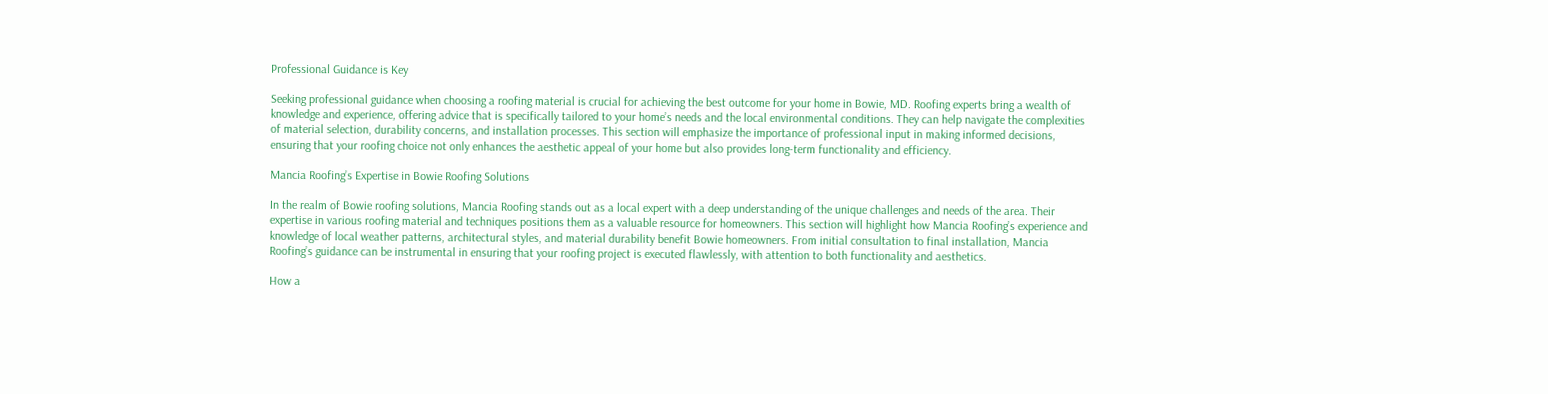Professional Guidance is Key

Seeking professional guidance when choosing a roofing material is crucial for achieving the best outcome for your home in Bowie, MD. Roofing experts bring a wealth of knowledge and experience, offering advice that is specifically tailored to your home’s needs and the local environmental conditions. They can help navigate the complexities of material selection, durability concerns, and installation processes. This section will emphasize the importance of professional input in making informed decisions, ensuring that your roofing choice not only enhances the aesthetic appeal of your home but also provides long-term functionality and efficiency.

Mancia Roofing’s Expertise in Bowie Roofing Solutions

In the realm of Bowie roofing solutions, Mancia Roofing stands out as a local expert with a deep understanding of the unique challenges and needs of the area. Their expertise in various roofing material and techniques positions them as a valuable resource for homeowners. This section will highlight how Mancia Roofing’s experience and knowledge of local weather patterns, architectural styles, and material durability benefit Bowie homeowners. From initial consultation to final installation, Mancia Roofing’s guidance can be instrumental in ensuring that your roofing project is executed flawlessly, with attention to both functionality and aesthetics.

How a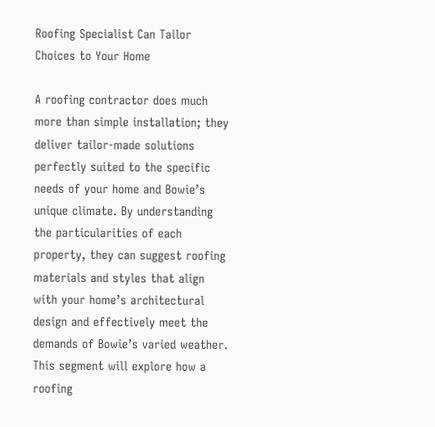Roofing Specialist Can Tailor Choices to Your Home

A roofing contractor does much more than simple installation; they deliver tailor-made solutions perfectly suited to the specific needs of your home and Bowie’s unique climate. By understanding the particularities of each property, they can suggest roofing materials and styles that align with your home’s architectural design and effectively meet the demands of Bowie’s varied weather. This segment will explore how a roofing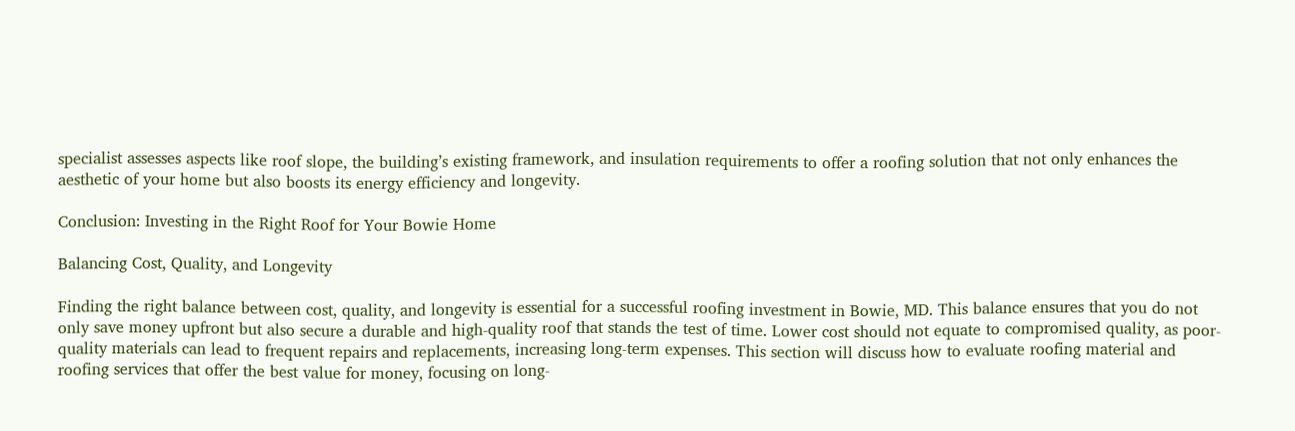specialist assesses aspects like roof slope, the building’s existing framework, and insulation requirements to offer a roofing solution that not only enhances the aesthetic of your home but also boosts its energy efficiency and longevity.

Conclusion: Investing in the Right Roof for Your Bowie Home

Balancing Cost, Quality, and Longevity

Finding the right balance between cost, quality, and longevity is essential for a successful roofing investment in Bowie, MD. This balance ensures that you do not only save money upfront but also secure a durable and high-quality roof that stands the test of time. Lower cost should not equate to compromised quality, as poor-quality materials can lead to frequent repairs and replacements, increasing long-term expenses. This section will discuss how to evaluate roofing material and roofing services that offer the best value for money, focusing on long-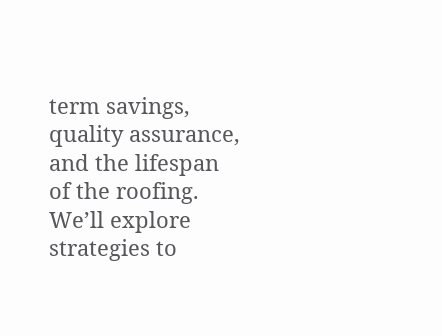term savings, quality assurance, and the lifespan of the roofing. We’ll explore strategies to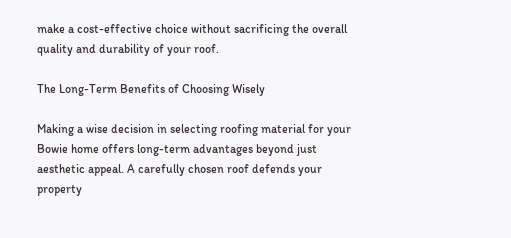make a cost-effective choice without sacrificing the overall quality and durability of your roof.

The Long-Term Benefits of Choosing Wisely

Making a wise decision in selecting roofing material for your Bowie home offers long-term advantages beyond just aesthetic appeal. A carefully chosen roof defends your property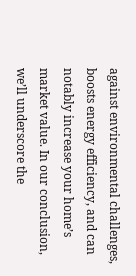against environmental challenges, boosts energy efficiency, and can notably increase your home’s market value. In our conclusion, we’ll underscore the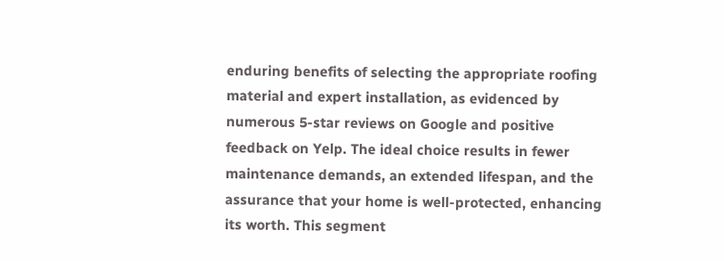enduring benefits of selecting the appropriate roofing material and expert installation, as evidenced by numerous 5-star reviews on Google and positive feedback on Yelp. The ideal choice results in fewer maintenance demands, an extended lifespan, and the assurance that your home is well-protected, enhancing its worth. This segment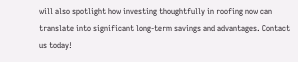will also spotlight how investing thoughtfully in roofing now can translate into significant long-term savings and advantages. Contact us today!